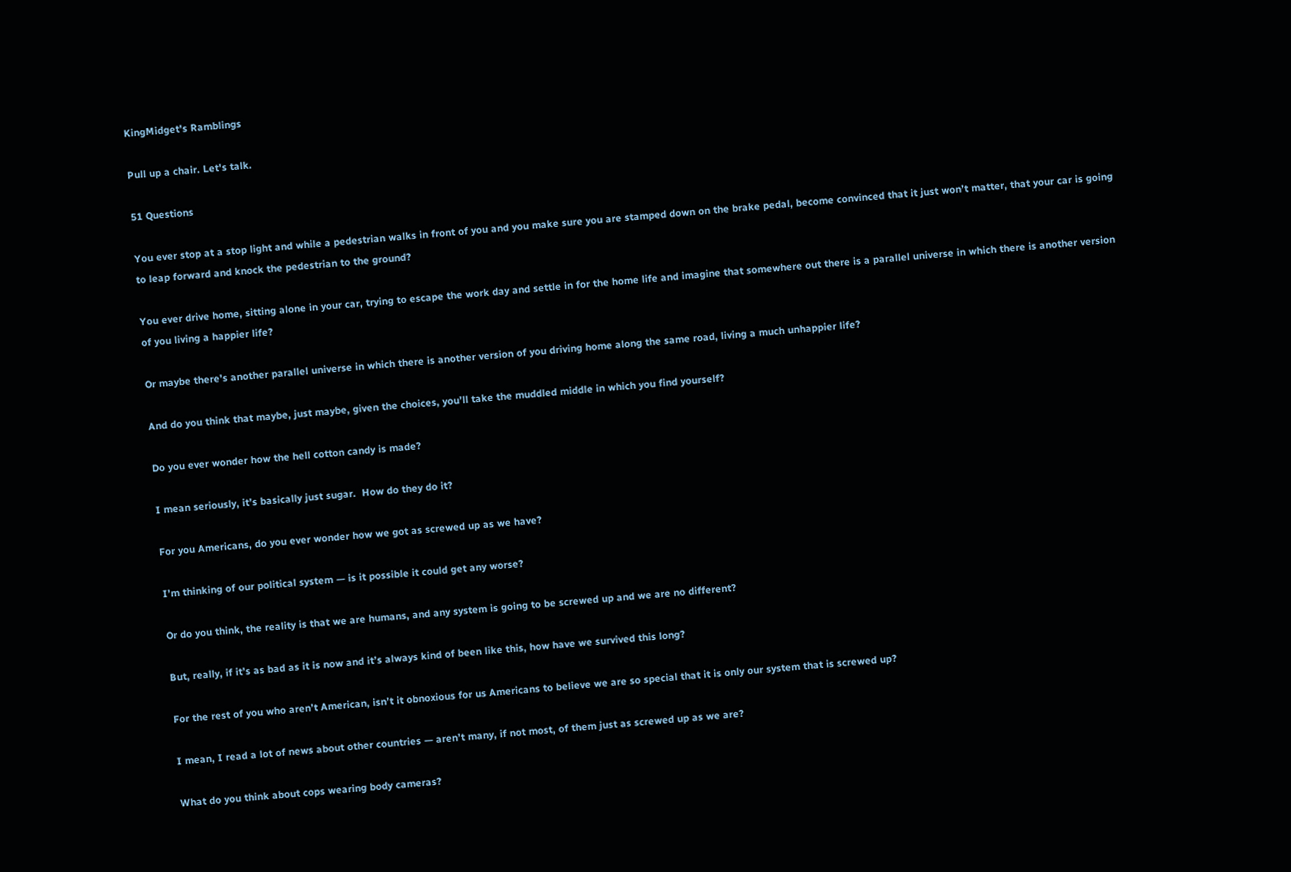KingMidget's Ramblings

Pull up a chair. Let's talk.

51 Questions

You ever stop at a stop light and while a pedestrian walks in front of you and you make sure you are stamped down on the brake pedal, become convinced that it just won’t matter, that your car is going to leap forward and knock the pedestrian to the ground?

You ever drive home, sitting alone in your car, trying to escape the work day and settle in for the home life and imagine that somewhere out there is a parallel universe in which there is another version of you living a happier life?

Or maybe there’s another parallel universe in which there is another version of you driving home along the same road, living a much unhappier life?

And do you think that maybe, just maybe, given the choices, you’ll take the muddled middle in which you find yourself?

Do you ever wonder how the hell cotton candy is made?

I mean seriously, it’s basically just sugar.  How do they do it?

For you Americans, do you ever wonder how we got as screwed up as we have?

I’m thinking of our political system — is it possible it could get any worse?

Or do you think, the reality is that we are humans, and any system is going to be screwed up and we are no different?

But, really, if it’s as bad as it is now and it’s always kind of been like this, how have we survived this long?

For the rest of you who aren’t American, isn’t it obnoxious for us Americans to believe we are so special that it is only our system that is screwed up?

I mean, I read a lot of news about other countries — aren’t many, if not most, of them just as screwed up as we are?

What do you think about cops wearing body cameras?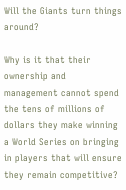Will the Giants turn things around?

Why is it that their ownership and management cannot spend the tens of millions of dollars they make winning a World Series on bringing in players that will ensure they remain competitive?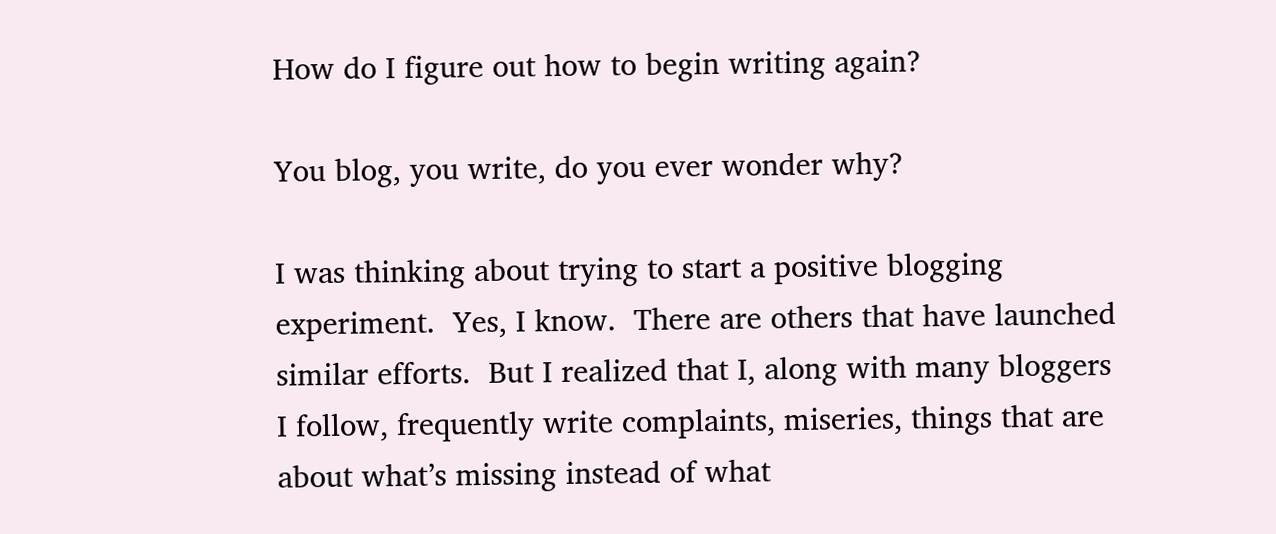How do I figure out how to begin writing again?

You blog, you write, do you ever wonder why?

I was thinking about trying to start a positive blogging experiment.  Yes, I know.  There are others that have launched similar efforts.  But I realized that I, along with many bloggers I follow, frequently write complaints, miseries, things that are about what’s missing instead of what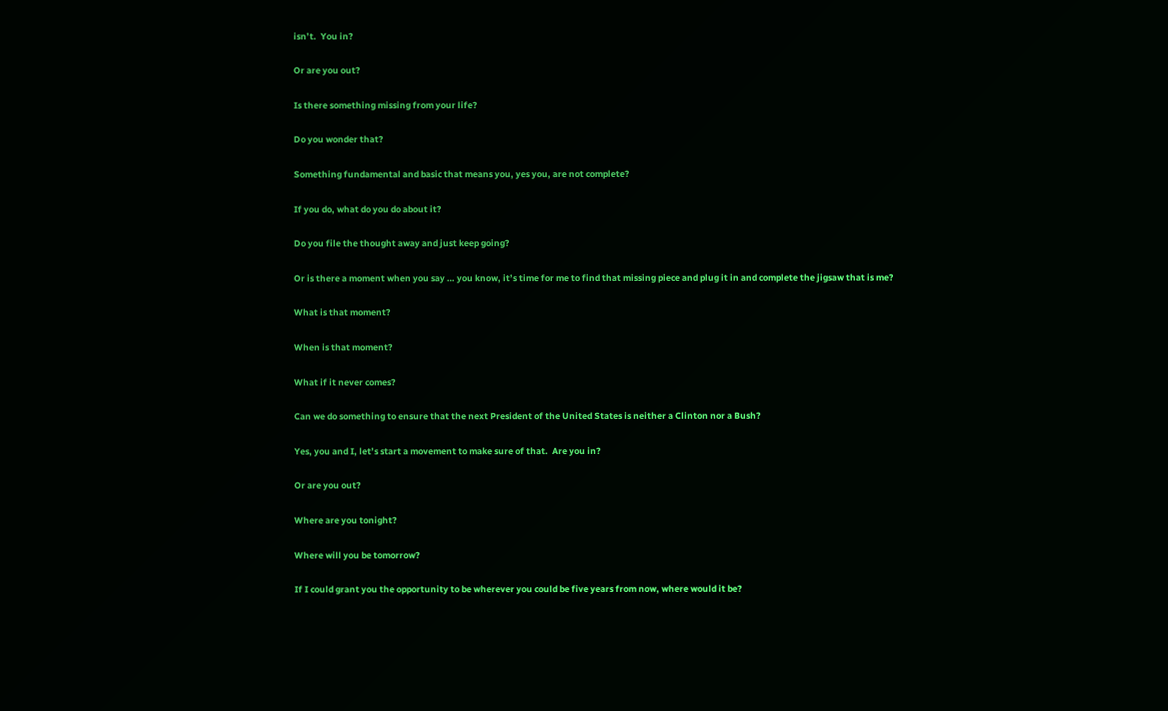isn’t.  You in?

Or are you out?

Is there something missing from your life?

Do you wonder that?

Something fundamental and basic that means you, yes you, are not complete?

If you do, what do you do about it?

Do you file the thought away and just keep going?

Or is there a moment when you say … you know, it’s time for me to find that missing piece and plug it in and complete the jigsaw that is me?

What is that moment?

When is that moment?

What if it never comes?

Can we do something to ensure that the next President of the United States is neither a Clinton nor a Bush?

Yes, you and I, let’s start a movement to make sure of that.  Are you in?

Or are you out?

Where are you tonight?

Where will you be tomorrow?

If I could grant you the opportunity to be wherever you could be five years from now, where would it be?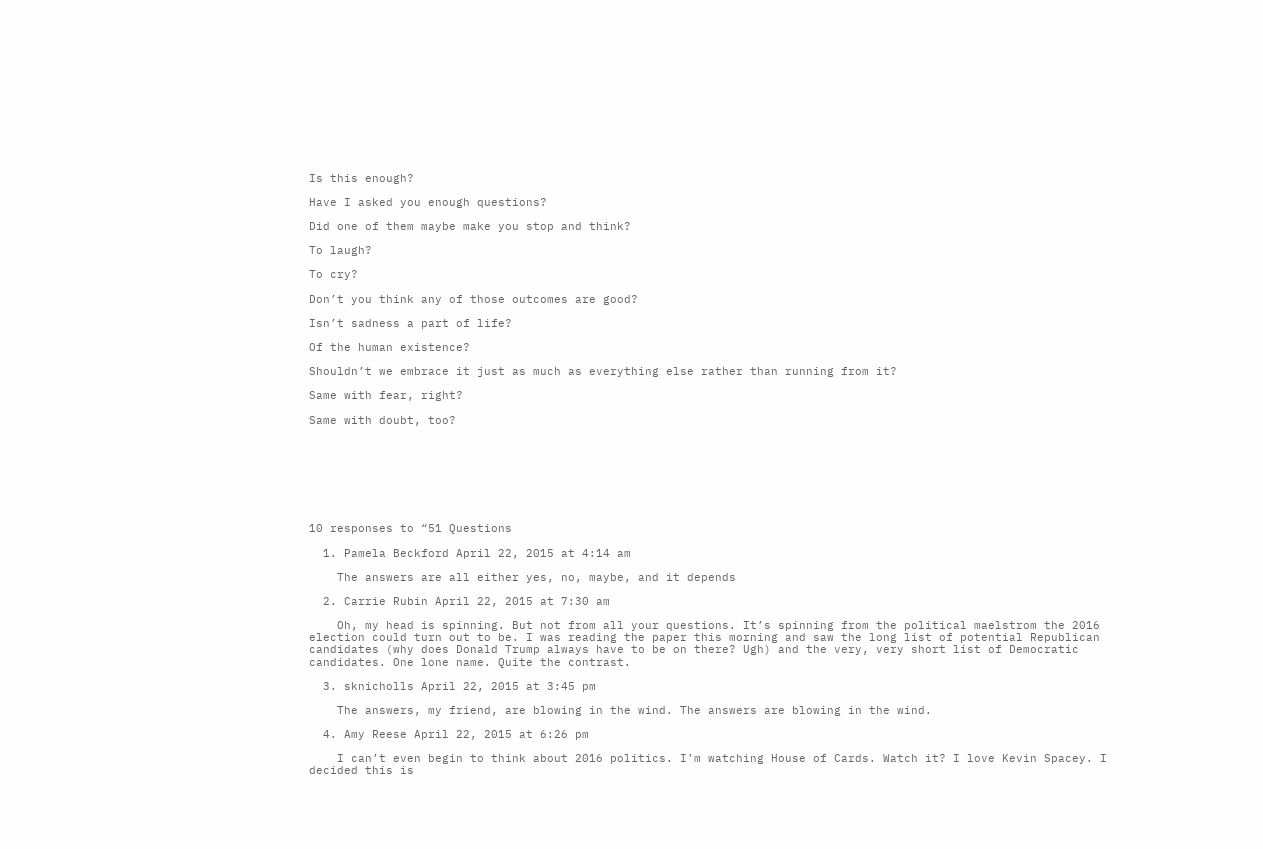Is this enough?

Have I asked you enough questions?

Did one of them maybe make you stop and think?

To laugh?

To cry?

Don’t you think any of those outcomes are good?

Isn’t sadness a part of life?

Of the human existence?

Shouldn’t we embrace it just as much as everything else rather than running from it?

Same with fear, right?

Same with doubt, too?








10 responses to “51 Questions

  1. Pamela Beckford April 22, 2015 at 4:14 am

    The answers are all either yes, no, maybe, and it depends

  2. Carrie Rubin April 22, 2015 at 7:30 am

    Oh, my head is spinning. But not from all your questions. It’s spinning from the political maelstrom the 2016 election could turn out to be. I was reading the paper this morning and saw the long list of potential Republican candidates (why does Donald Trump always have to be on there? Ugh) and the very, very short list of Democratic candidates. One lone name. Quite the contrast.

  3. sknicholls April 22, 2015 at 3:45 pm

    The answers, my friend, are blowing in the wind. The answers are blowing in the wind.

  4. Amy Reese April 22, 2015 at 6:26 pm

    I can’t even begin to think about 2016 politics. I’m watching House of Cards. Watch it? I love Kevin Spacey. I decided this is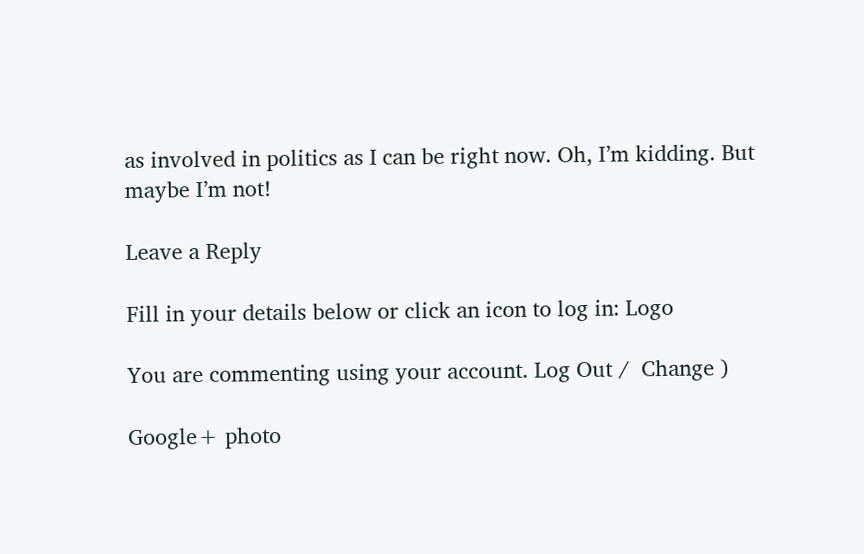as involved in politics as I can be right now. Oh, I’m kidding. But maybe I’m not!

Leave a Reply

Fill in your details below or click an icon to log in: Logo

You are commenting using your account. Log Out /  Change )

Google+ photo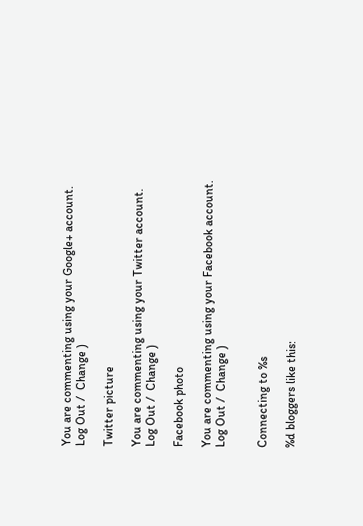You are commenting using your Google+ account. Log Out /  Change )

Twitter picture

You are commenting using your Twitter account. Log Out /  Change )

Facebook photo

You are commenting using your Facebook account. Log Out /  Change )


Connecting to %s

%d bloggers like this: